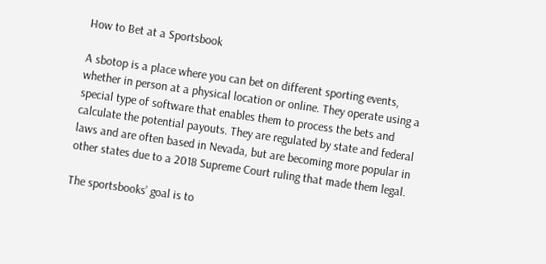How to Bet at a Sportsbook

A sbotop is a place where you can bet on different sporting events, whether in person at a physical location or online. They operate using a special type of software that enables them to process the bets and calculate the potential payouts. They are regulated by state and federal laws and are often based in Nevada, but are becoming more popular in other states due to a 2018 Supreme Court ruling that made them legal.

The sportsbooks’ goal is to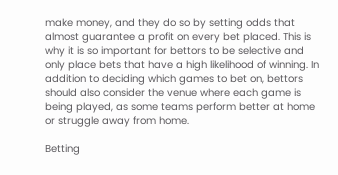make money, and they do so by setting odds that almost guarantee a profit on every bet placed. This is why it is so important for bettors to be selective and only place bets that have a high likelihood of winning. In addition to deciding which games to bet on, bettors should also consider the venue where each game is being played, as some teams perform better at home or struggle away from home.

Betting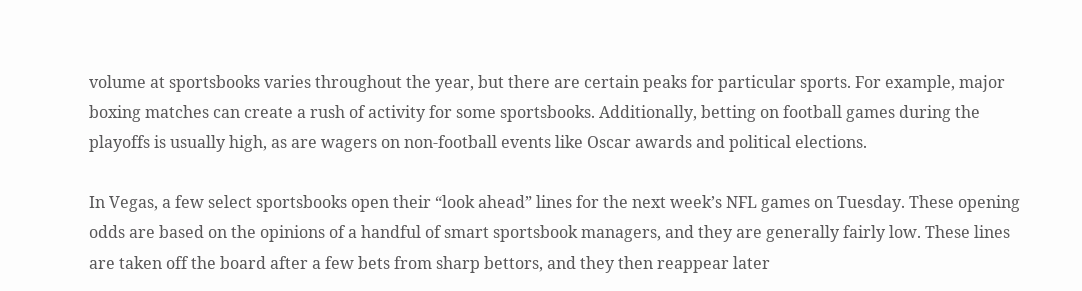volume at sportsbooks varies throughout the year, but there are certain peaks for particular sports. For example, major boxing matches can create a rush of activity for some sportsbooks. Additionally, betting on football games during the playoffs is usually high, as are wagers on non-football events like Oscar awards and political elections.

In Vegas, a few select sportsbooks open their “look ahead” lines for the next week’s NFL games on Tuesday. These opening odds are based on the opinions of a handful of smart sportsbook managers, and they are generally fairly low. These lines are taken off the board after a few bets from sharp bettors, and they then reappear later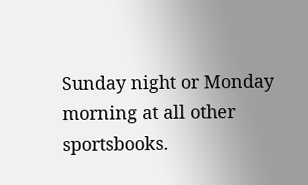Sunday night or Monday morning at all other sportsbooks.